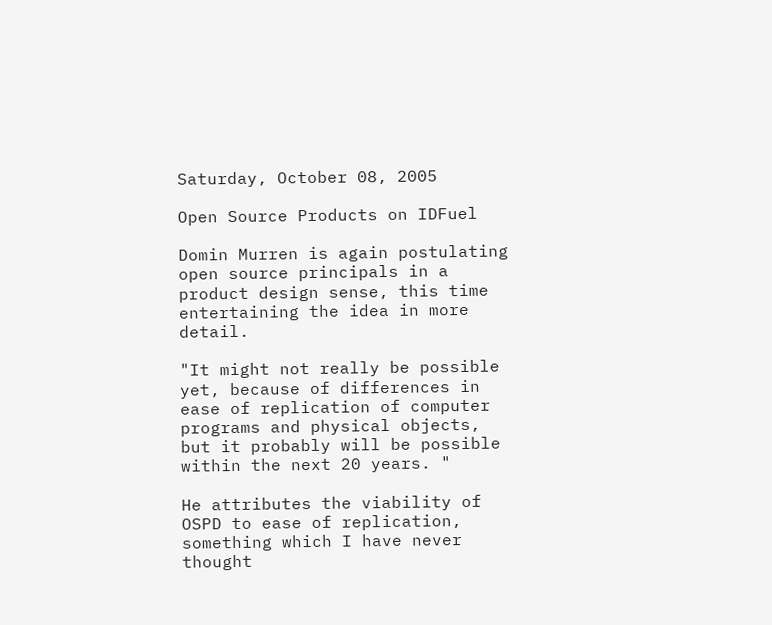Saturday, October 08, 2005

Open Source Products on IDFuel

Domin Murren is again postulating open source principals in a product design sense, this time entertaining the idea in more detail.

"It might not really be possible yet, because of differences in ease of replication of computer programs and physical objects, but it probably will be possible within the next 20 years. "

He attributes the viability of OSPD to ease of replication, something which I have never thought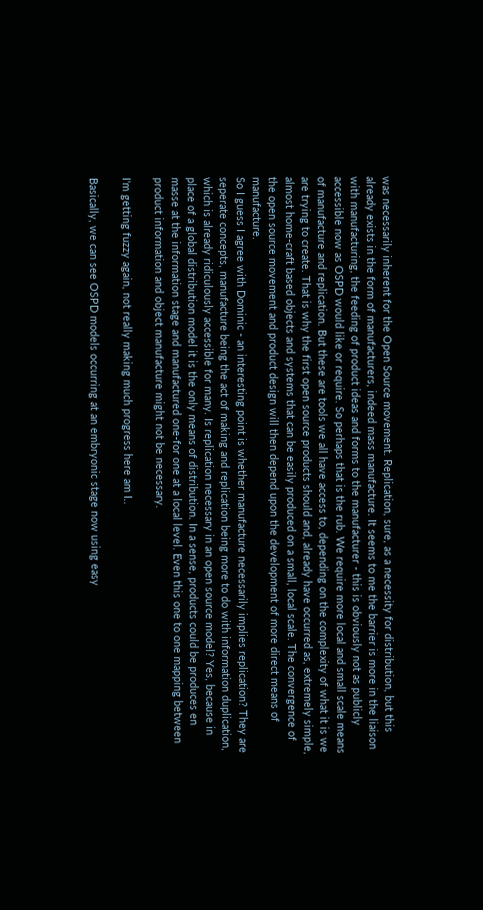was necessarily inherent for the Open Source movement. Replication, sure, as a necessity for distribution, but this already exists in the form of manufacturers, indeed mass manufacture. It seems to me the barrier is more in the liaison with manufacturing, the feeding of product ideas and forms to the manufacturer - this is obviously not as publicly accessible now as OSPD would like or require. So perhaps that is the rub. We require more local and small scale means of manufacture and replication. But these are tools we all have access to, depending on the complexity of what it is we are trying to create. That is why the first open source products should and, already have occurred as, extremely simple, almost home-craft based objects and systems that can be easily produced on a small, local scale. The convergence of the open source movement and product design will then depend upon the development of more direct means of manufacture.
So I guess I agree with Dominic - an interesting point is whether manufacture necessarily implies replication? They are seperate concepts, manufacture being the act of making and replication being more to do with information duplication, which is already ridiculously accessible for many. Is replication necessary in an open source model? Yes, because in place of a global distribution model it is the only means of distribution. In a sense, products could be produces en masse at the information stage and manufactured one-for one at a local level. Even this one to one mapping between product information and object manufacture might not be necessary.

I'm getting fuzzy again, not really making much progress here am I..

Basically, we can see OSPD models occurring at an embryonic stage now using easy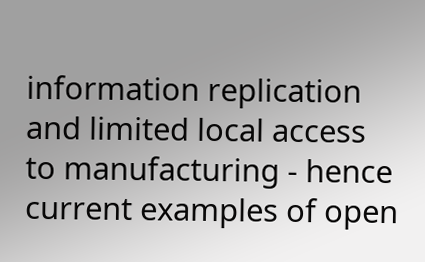information replication and limited local access to manufacturing - hence current examples of open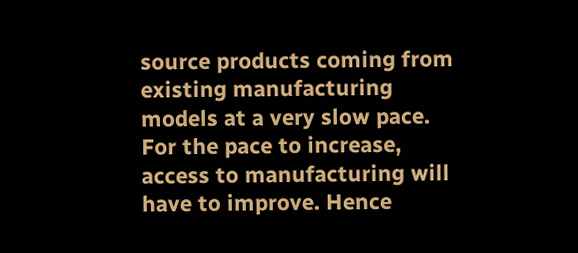source products coming from existing manufacturing models at a very slow pace. For the pace to increase, access to manufacturing will have to improve. Hence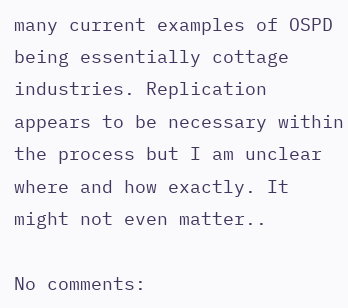many current examples of OSPD being essentially cottage industries. Replication appears to be necessary within the process but I am unclear where and how exactly. It might not even matter..

No comments: